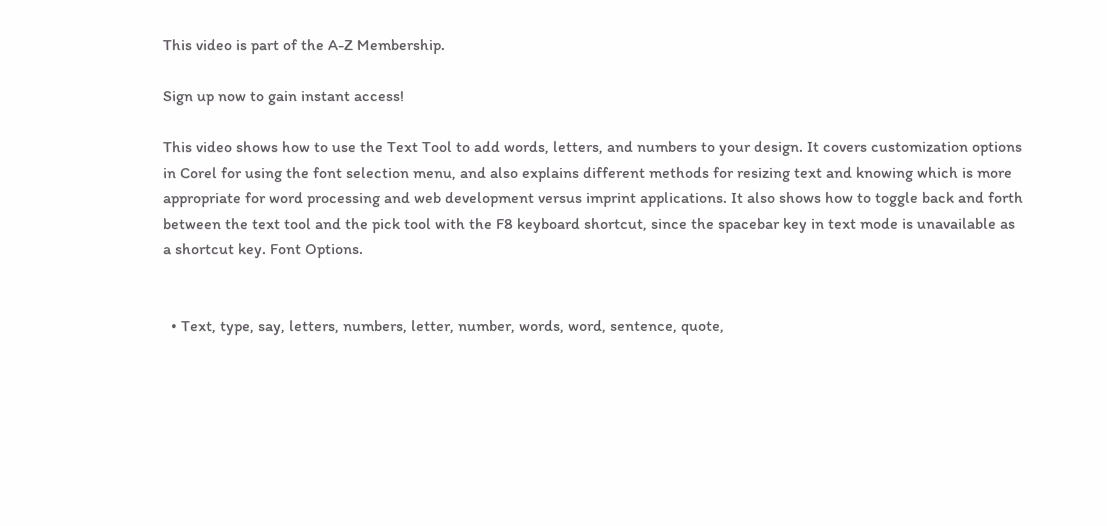This video is part of the A-Z Membership.

Sign up now to gain instant access!

This video shows how to use the Text Tool to add words, letters, and numbers to your design. It covers customization options in Corel for using the font selection menu, and also explains different methods for resizing text and knowing which is more appropriate for word processing and web development versus imprint applications. It also shows how to toggle back and forth between the text tool and the pick tool with the F8 keyboard shortcut, since the spacebar key in text mode is unavailable as a shortcut key. Font Options.


  • Text, type, say, letters, numbers, letter, number, words, word, sentence, quote,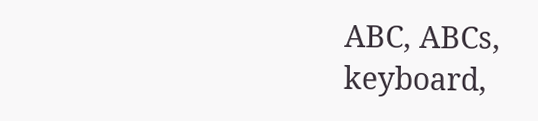ABC, ABCs, keyboard,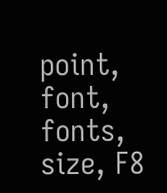point, font, fonts, size, F8